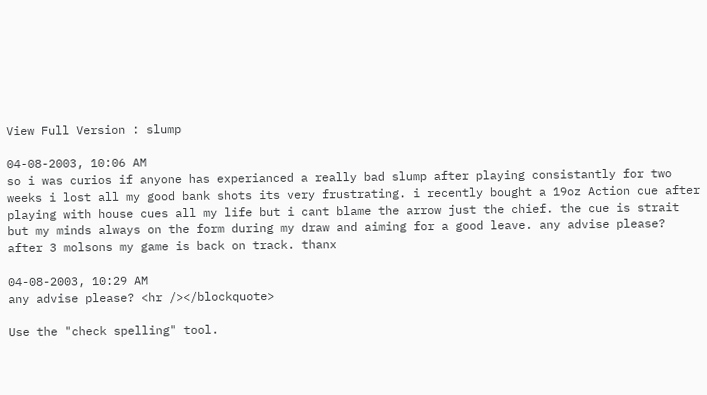View Full Version : slump

04-08-2003, 10:06 AM
so i was curios if anyone has experianced a really bad slump after playing consistantly for two weeks i lost all my good bank shots its very frustrating. i recently bought a 19oz Action cue after playing with house cues all my life but i cant blame the arrow just the chief. the cue is strait but my minds always on the form during my draw and aiming for a good leave. any advise please? after 3 molsons my game is back on track. thanx

04-08-2003, 10:29 AM
any advise please? <hr /></blockquote>

Use the "check spelling" tool.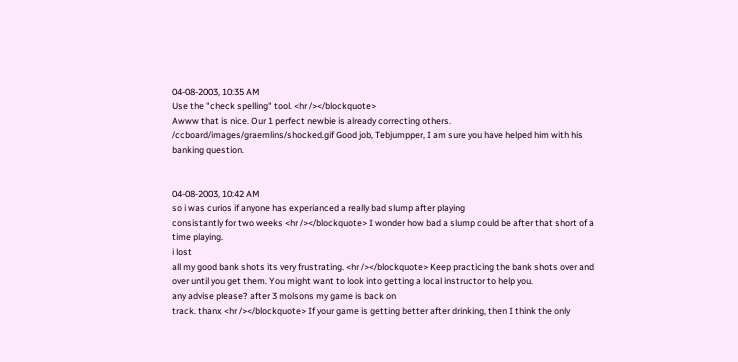04-08-2003, 10:35 AM
Use the "check spelling" tool. <hr /></blockquote>
Awww that is nice. Our 1 perfect newbie is already correcting others. /ccboard/images/graemlins/shocked.gif Good job, Tebjumpper, I am sure you have helped him with his banking question.


04-08-2003, 10:42 AM
so i was curios if anyone has experianced a really bad slump after playing
consistantly for two weeks <hr /></blockquote> I wonder how bad a slump could be after that short of a time playing.
i lost
all my good bank shots its very frustrating. <hr /></blockquote> Keep practicing the bank shots over and over until you get them. You might want to look into getting a local instructor to help you.
any advise please? after 3 molsons my game is back on
track. thanx <hr /></blockquote> If your game is getting better after drinking, then I think the only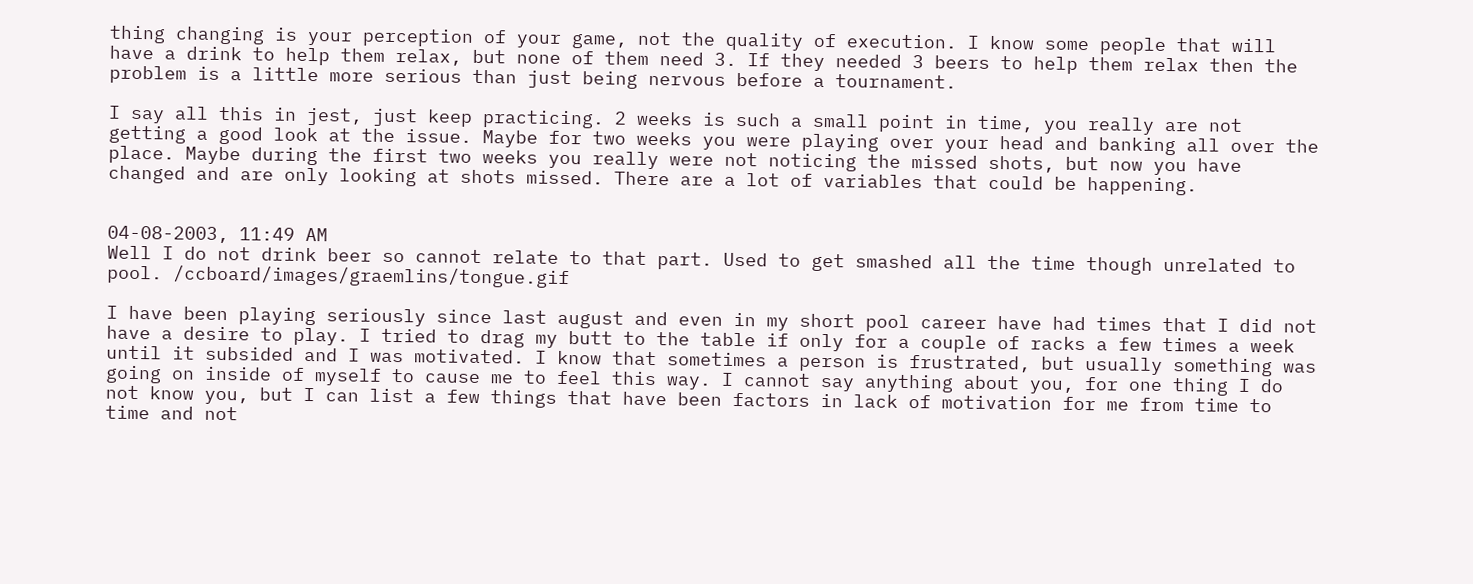thing changing is your perception of your game, not the quality of execution. I know some people that will have a drink to help them relax, but none of them need 3. If they needed 3 beers to help them relax then the problem is a little more serious than just being nervous before a tournament.

I say all this in jest, just keep practicing. 2 weeks is such a small point in time, you really are not getting a good look at the issue. Maybe for two weeks you were playing over your head and banking all over the place. Maybe during the first two weeks you really were not noticing the missed shots, but now you have changed and are only looking at shots missed. There are a lot of variables that could be happening.


04-08-2003, 11:49 AM
Well I do not drink beer so cannot relate to that part. Used to get smashed all the time though unrelated to pool. /ccboard/images/graemlins/tongue.gif

I have been playing seriously since last august and even in my short pool career have had times that I did not have a desire to play. I tried to drag my butt to the table if only for a couple of racks a few times a week until it subsided and I was motivated. I know that sometimes a person is frustrated, but usually something was going on inside of myself to cause me to feel this way. I cannot say anything about you, for one thing I do not know you, but I can list a few things that have been factors in lack of motivation for me from time to time and not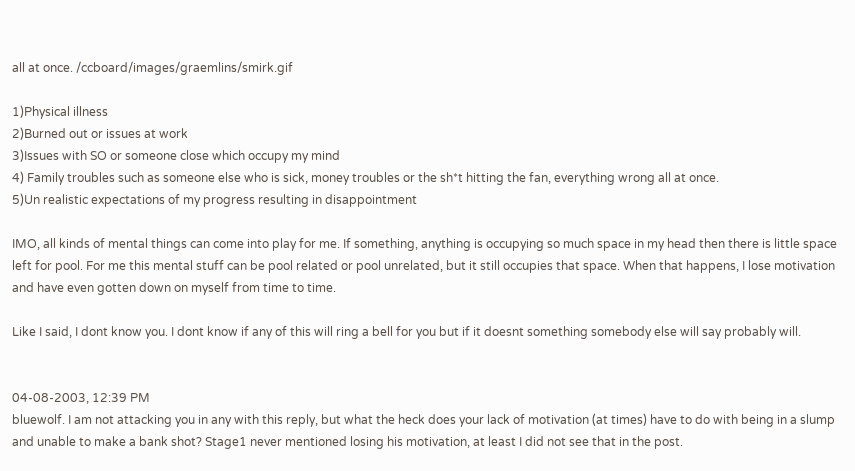all at once. /ccboard/images/graemlins/smirk.gif

1)Physical illness
2)Burned out or issues at work
3)Issues with SO or someone close which occupy my mind
4) Family troubles such as someone else who is sick, money troubles or the sh*t hitting the fan, everything wrong all at once.
5)Un realistic expectations of my progress resulting in disappointment

IMO, all kinds of mental things can come into play for me. If something, anything is occupying so much space in my head then there is little space left for pool. For me this mental stuff can be pool related or pool unrelated, but it still occupies that space. When that happens, I lose motivation and have even gotten down on myself from time to time.

Like I said, I dont know you. I dont know if any of this will ring a bell for you but if it doesnt something somebody else will say probably will.


04-08-2003, 12:39 PM
bluewolf. I am not attacking you in any with this reply, but what the heck does your lack of motivation (at times) have to do with being in a slump and unable to make a bank shot? Stage1 never mentioned losing his motivation, at least I did not see that in the post.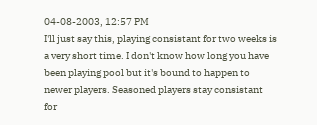04-08-2003, 12:57 PM
I'll just say this, playing consistant for two weeks is a very short time. I don't know how long you have been playing pool but it's bound to happen to newer players. Seasoned players stay consistant for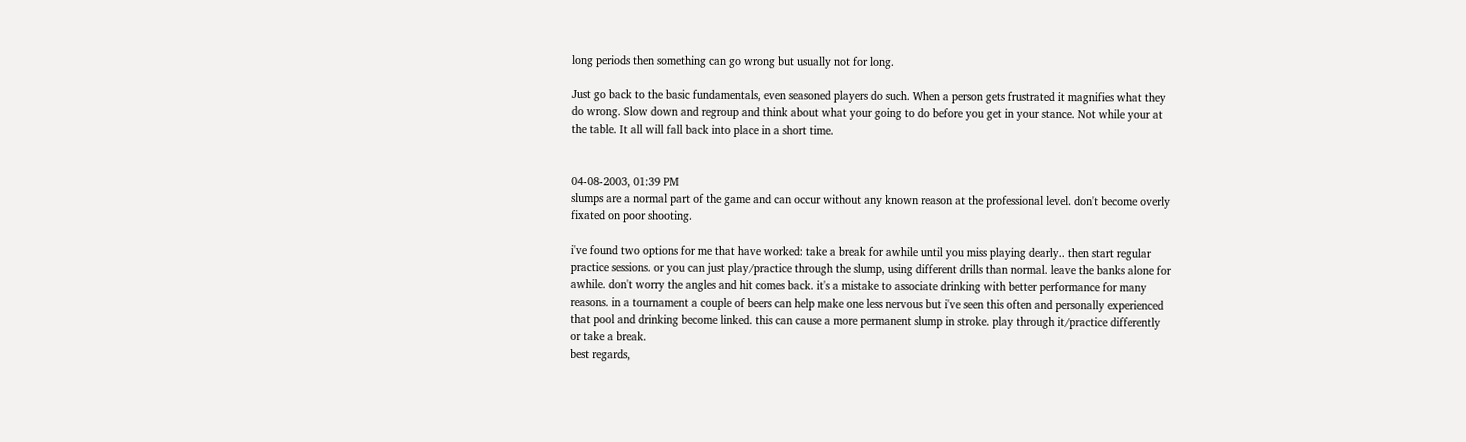long periods then something can go wrong but usually not for long.

Just go back to the basic fundamentals, even seasoned players do such. When a person gets frustrated it magnifies what they do wrong. Slow down and regroup and think about what your going to do before you get in your stance. Not while your at the table. It all will fall back into place in a short time.


04-08-2003, 01:39 PM
slumps are a normal part of the game and can occur without any known reason at the professional level. don't become overly fixated on poor shooting.

i've found two options for me that have worked: take a break for awhile until you miss playing dearly.. then start regular practice sessions. or you can just play/practice through the slump, using different drills than normal. leave the banks alone for awhile. don't worry the angles and hit comes back. it's a mistake to associate drinking with better performance for many reasons. in a tournament a couple of beers can help make one less nervous but i've seen this often and personally experienced that pool and drinking become linked. this can cause a more permanent slump in stroke. play through it/practice differently or take a break.
best regards,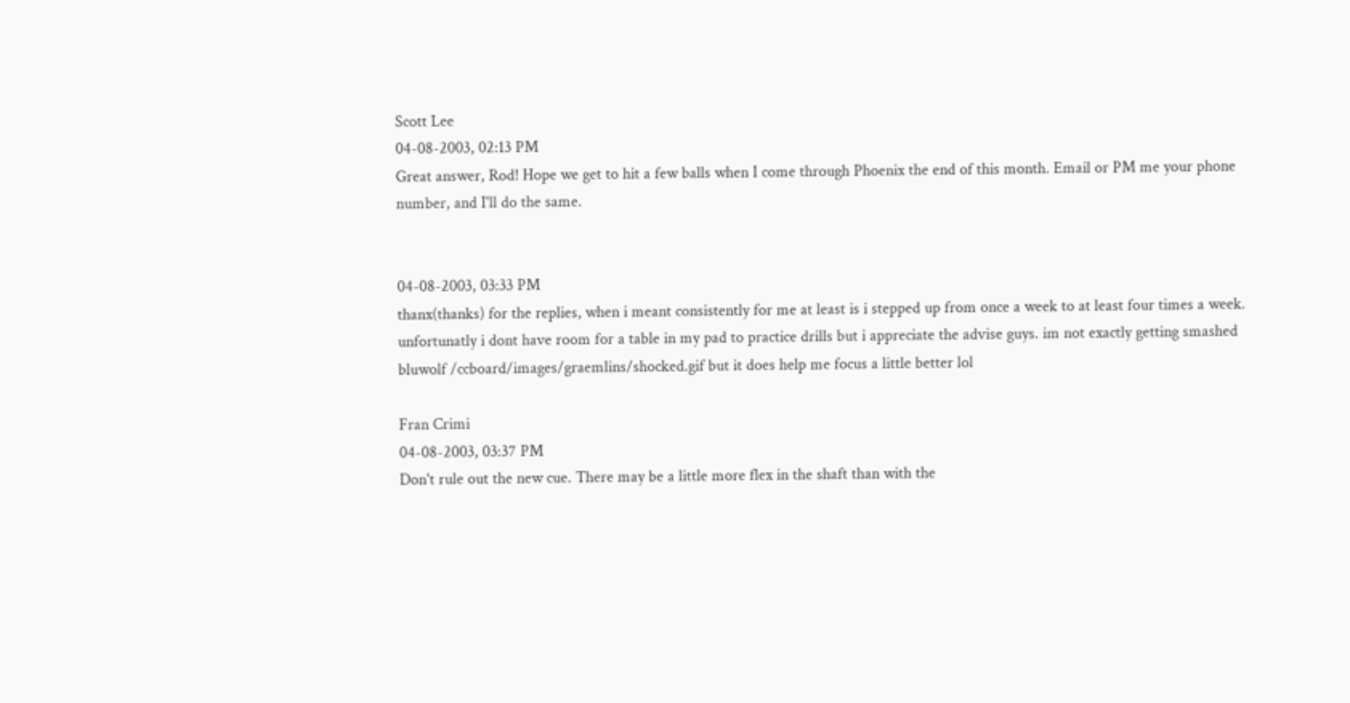Scott Lee
04-08-2003, 02:13 PM
Great answer, Rod! Hope we get to hit a few balls when I come through Phoenix the end of this month. Email or PM me your phone number, and I'll do the same.


04-08-2003, 03:33 PM
thanx(thanks) for the replies, when i meant consistently for me at least is i stepped up from once a week to at least four times a week. unfortunatly i dont have room for a table in my pad to practice drills but i appreciate the advise guys. im not exactly getting smashed bluwolf /ccboard/images/graemlins/shocked.gif but it does help me focus a little better lol

Fran Crimi
04-08-2003, 03:37 PM
Don't rule out the new cue. There may be a little more flex in the shaft than with the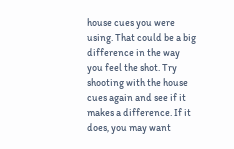house cues you were using. That could be a big difference in the way you feel the shot. Try shooting with the house cues again and see if it makes a difference. If it does, you may want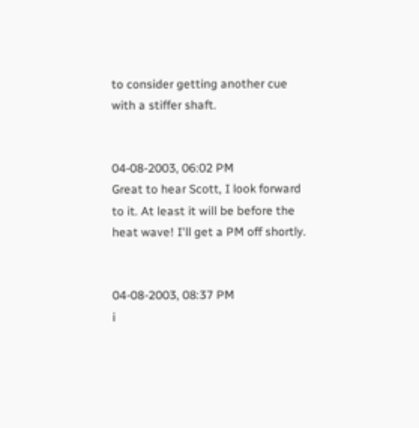to consider getting another cue with a stiffer shaft.


04-08-2003, 06:02 PM
Great to hear Scott, I look forward to it. At least it will be before the heat wave! I'll get a PM off shortly.


04-08-2003, 08:37 PM
i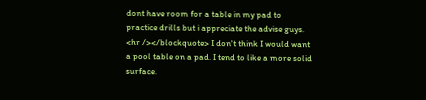dont have room for a table in my pad to practice drills but i appreciate the advise guys. <hr /></blockquote> I don't think I would want a pool table on a pad. I tend to like a more solid surface.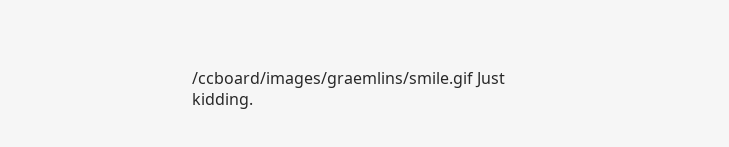/ccboard/images/graemlins/smile.gif Just kidding.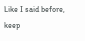Like I said before, keep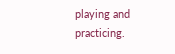playing and practicing.